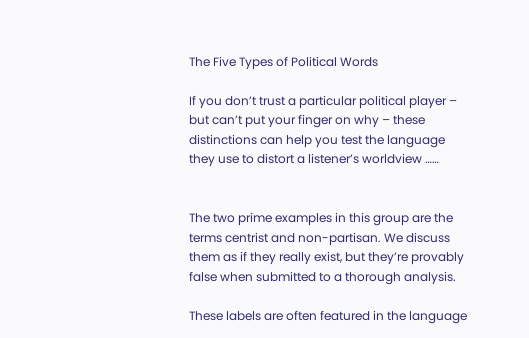The Five Types of Political Words

If you don’t trust a particular political player – but can’t put your finger on why – these distinctions can help you test the language they use to distort a listener’s worldview ……


The two prime examples in this group are the terms centrist and non-partisan. We discuss them as if they really exist, but they’re provably false when submitted to a thorough analysis.

These labels are often featured in the language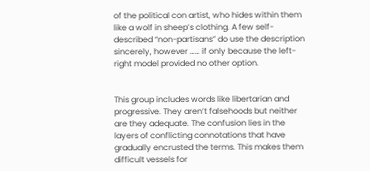of the political con artist, who hides within them like a wolf in sheep’s clothing. A few self-described “non-partisans” do use the description sincerely, however …… if only because the left-right model provided no other option.


This group includes words like libertarian and progressive. They aren’t falsehoods but neither are they adequate. The confusion lies in the layers of conflicting connotations that have gradually encrusted the terms. This makes them difficult vessels for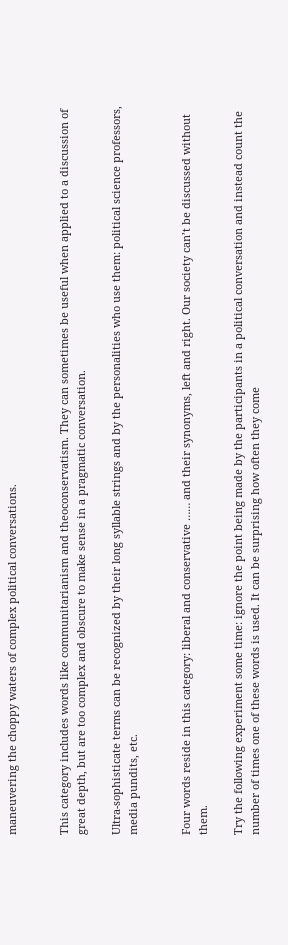maneuvering the choppy waters of complex political conversations.


This category includes words like communitarianism and theoconservatism. They can sometimes be useful when applied to a discussion of great depth, but are too complex and obscure to make sense in a pragmatic conversation.

Ultra-sophisticate terms can be recognized by their long syllable strings and by the personalities who use them: political science professors, media pundits, etc.


Four words reside in this category: liberal and conservative …… and their synonyms, left and right. Our society can’t be discussed without them.

Try the following experiment some time: ignore the point being made by the participants in a political conversation and instead count the number of times one of these words is used. It can be surprising how often they come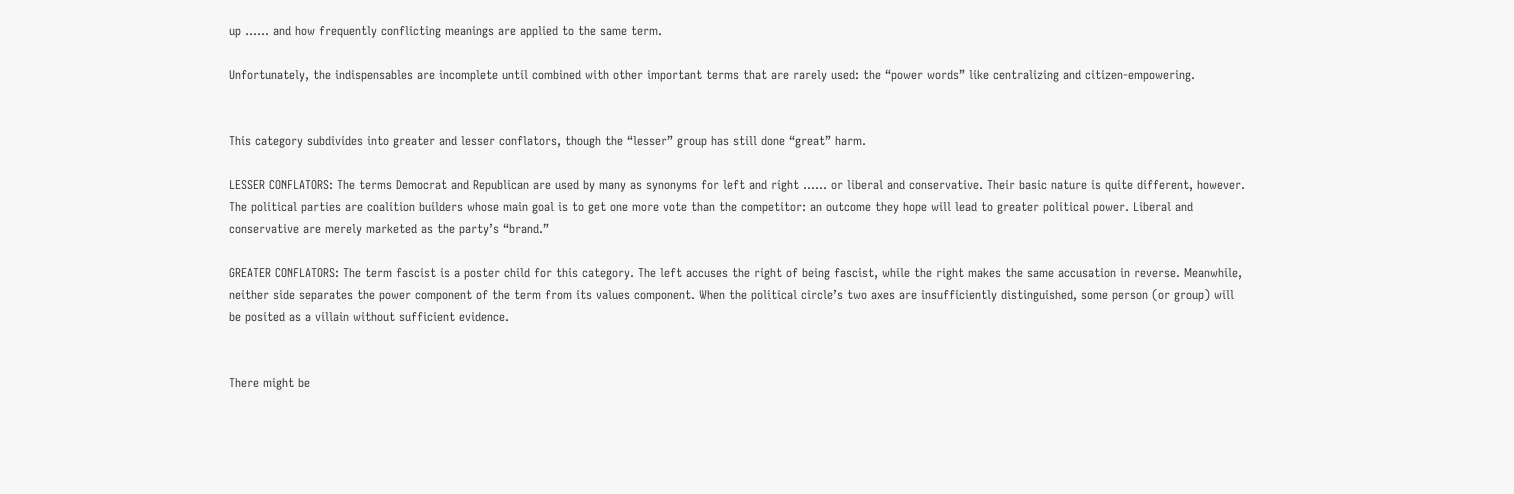up …… and how frequently conflicting meanings are applied to the same term.

Unfortunately, the indispensables are incomplete until combined with other important terms that are rarely used: the “power words” like centralizing and citizen-empowering.


This category subdivides into greater and lesser conflators, though the “lesser” group has still done “great” harm.

LESSER CONFLATORS: The terms Democrat and Republican are used by many as synonyms for left and right …… or liberal and conservative. Their basic nature is quite different, however. The political parties are coalition builders whose main goal is to get one more vote than the competitor: an outcome they hope will lead to greater political power. Liberal and conservative are merely marketed as the party’s “brand.”

GREATER CONFLATORS: The term fascist is a poster child for this category. The left accuses the right of being fascist, while the right makes the same accusation in reverse. Meanwhile, neither side separates the power component of the term from its values component. When the political circle’s two axes are insufficiently distinguished, some person (or group) will be posited as a villain without sufficient evidence.


There might be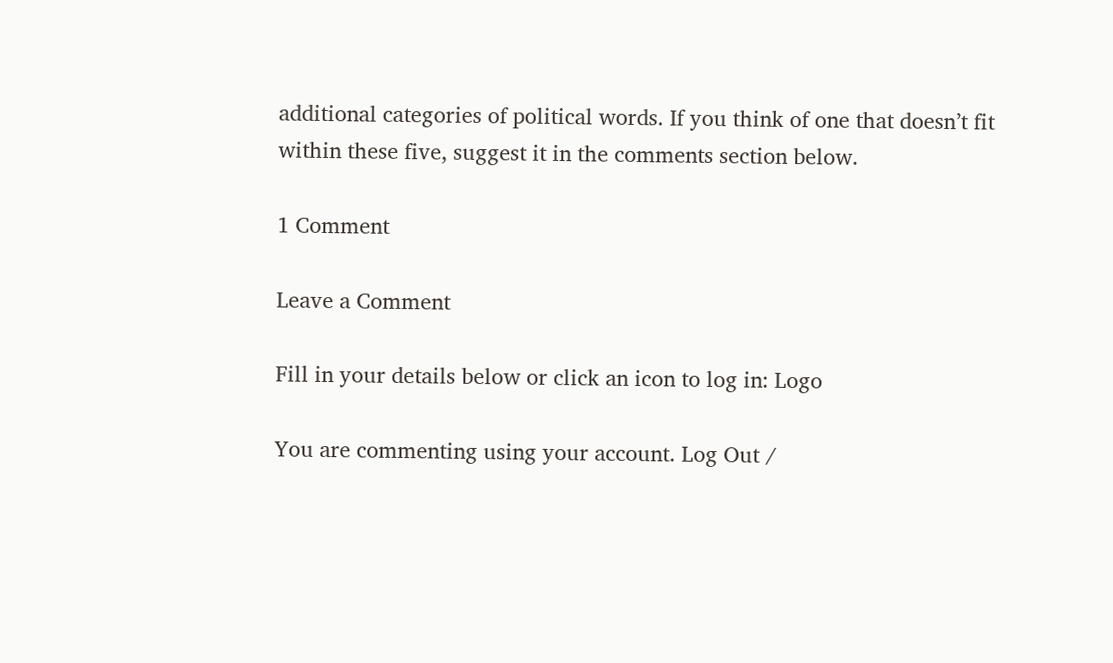additional categories of political words. If you think of one that doesn’t fit within these five, suggest it in the comments section below.

1 Comment

Leave a Comment

Fill in your details below or click an icon to log in: Logo

You are commenting using your account. Log Out /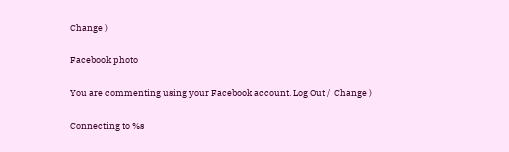Change )

Facebook photo

You are commenting using your Facebook account. Log Out /  Change )

Connecting to %s